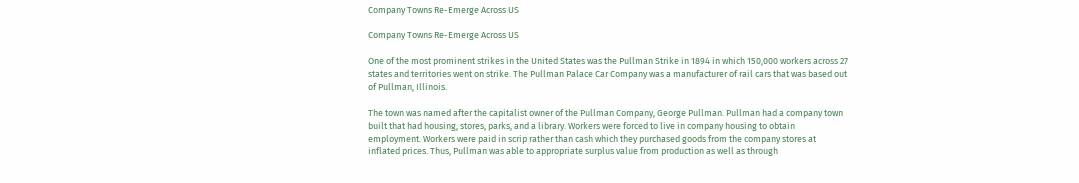Company Towns Re-Emerge Across US

Company Towns Re-Emerge Across US

One of the most prominent strikes in the United States was the Pullman Strike in 1894 in which 150,000 workers across 27 states and territories went on strike. The Pullman Palace Car Company was a manufacturer of rail cars that was based out of Pullman, Illinois.

The town was named after the capitalist owner of the Pullman Company, George Pullman. Pullman had a company town built that had housing, stores, parks, and a library. Workers were forced to live in company housing to obtain employment. Workers were paid in scrip rather than cash which they purchased goods from the company stores at inflated prices. Thus, Pullman was able to appropriate surplus value from production as well as through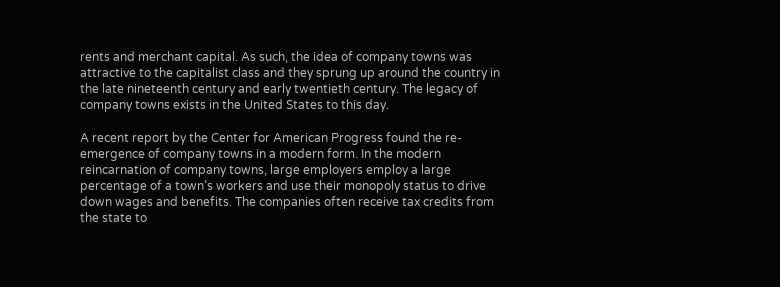rents and merchant capital. As such, the idea of company towns was attractive to the capitalist class and they sprung up around the country in the late nineteenth century and early twentieth century. The legacy of company towns exists in the United States to this day.

A recent report by the Center for American Progress found the re-emergence of company towns in a modern form. In the modern reincarnation of company towns, large employers employ a large percentage of a town’s workers and use their monopoly status to drive down wages and benefits. The companies often receive tax credits from the state to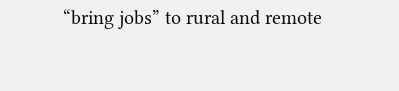“bring jobs” to rural and remote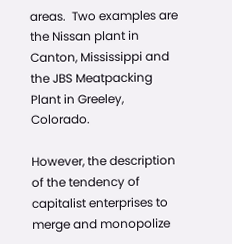areas.  Two examples are the Nissan plant in Canton, Mississippi and the JBS Meatpacking Plant in Greeley, Colorado.

However, the description of the tendency of capitalist enterprises to merge and monopolize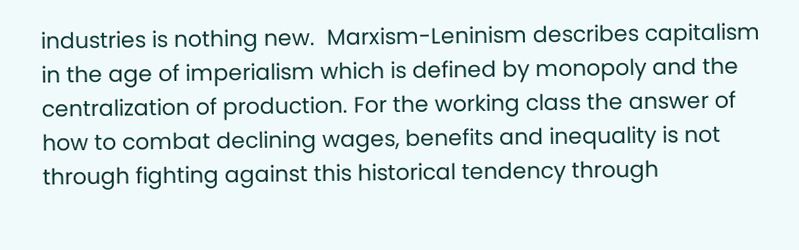industries is nothing new.  Marxism-Leninism describes capitalism in the age of imperialism which is defined by monopoly and the centralization of production. For the working class the answer of how to combat declining wages, benefits and inequality is not through fighting against this historical tendency through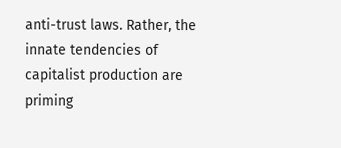anti-trust laws. Rather, the innate tendencies of capitalist production are priming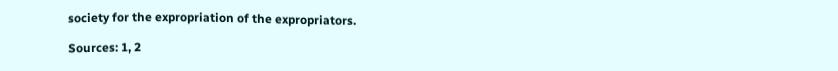society for the expropriation of the expropriators.

Sources: 1, 2